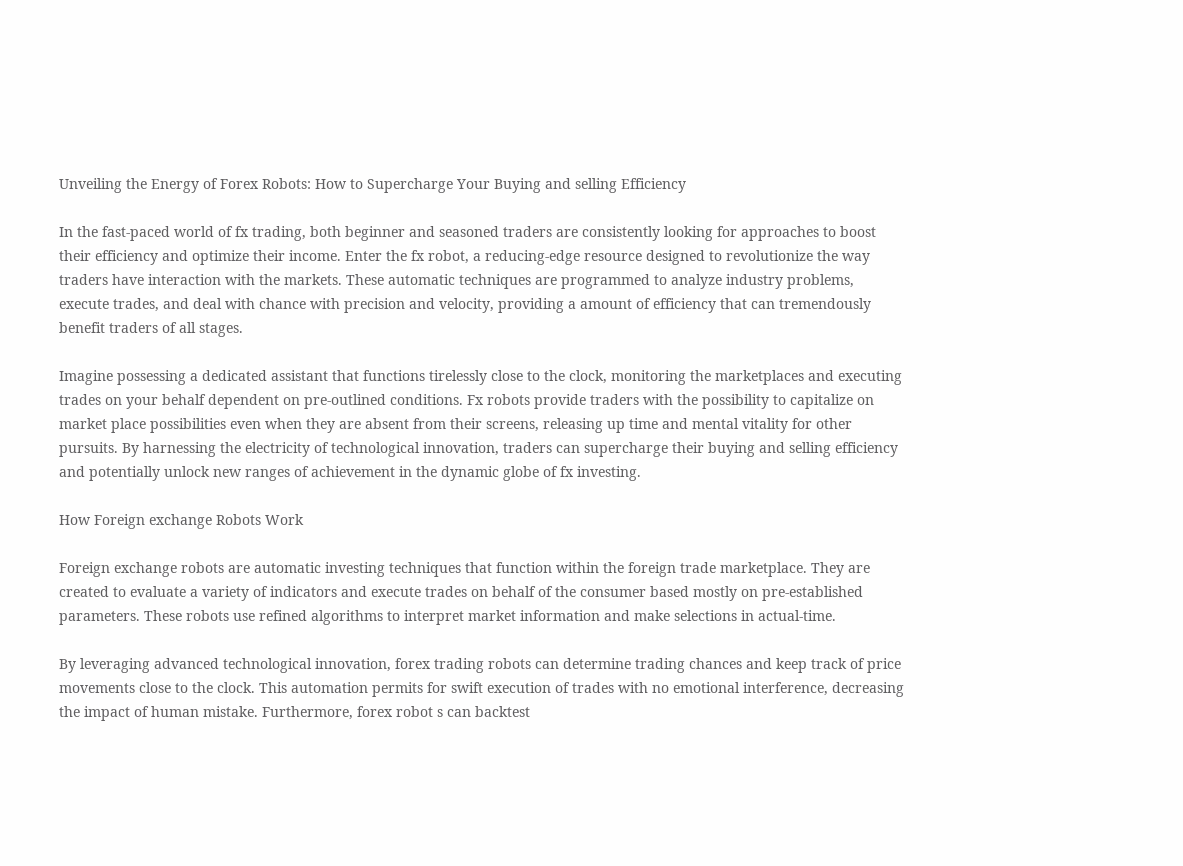Unveiling the Energy of Forex Robots: How to Supercharge Your Buying and selling Efficiency

In the fast-paced world of fx trading, both beginner and seasoned traders are consistently looking for approaches to boost their efficiency and optimize their income. Enter the fx robot, a reducing-edge resource designed to revolutionize the way traders have interaction with the markets. These automatic techniques are programmed to analyze industry problems, execute trades, and deal with chance with precision and velocity, providing a amount of efficiency that can tremendously benefit traders of all stages.

Imagine possessing a dedicated assistant that functions tirelessly close to the clock, monitoring the marketplaces and executing trades on your behalf dependent on pre-outlined conditions. Fx robots provide traders with the possibility to capitalize on market place possibilities even when they are absent from their screens, releasing up time and mental vitality for other pursuits. By harnessing the electricity of technological innovation, traders can supercharge their buying and selling efficiency and potentially unlock new ranges of achievement in the dynamic globe of fx investing.

How Foreign exchange Robots Work

Foreign exchange robots are automatic investing techniques that function within the foreign trade marketplace. They are created to evaluate a variety of indicators and execute trades on behalf of the consumer based mostly on pre-established parameters. These robots use refined algorithms to interpret market information and make selections in actual-time.

By leveraging advanced technological innovation, forex trading robots can determine trading chances and keep track of price movements close to the clock. This automation permits for swift execution of trades with no emotional interference, decreasing the impact of human mistake. Furthermore, forex robot s can backtest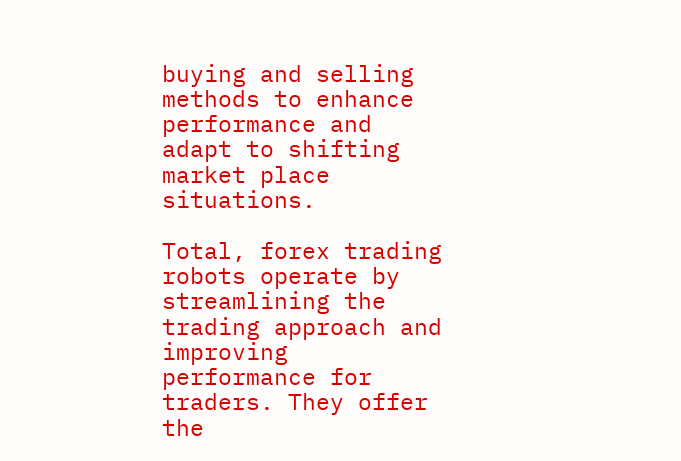buying and selling methods to enhance performance and adapt to shifting market place situations.

Total, forex trading robots operate by streamlining the trading approach and improving performance for traders. They offer the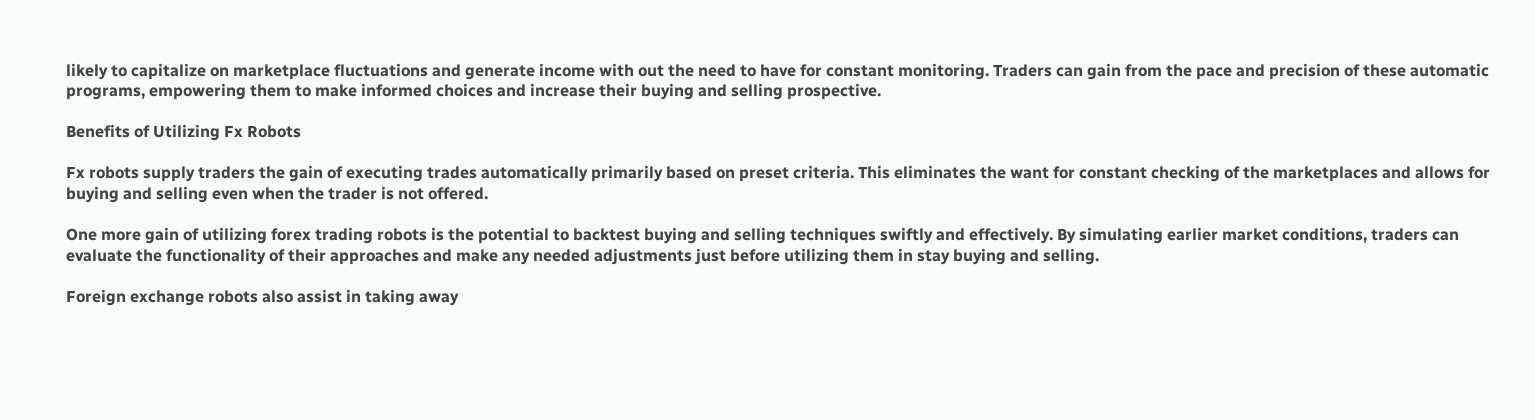likely to capitalize on marketplace fluctuations and generate income with out the need to have for constant monitoring. Traders can gain from the pace and precision of these automatic programs, empowering them to make informed choices and increase their buying and selling prospective.

Benefits of Utilizing Fx Robots

Fx robots supply traders the gain of executing trades automatically primarily based on preset criteria. This eliminates the want for constant checking of the marketplaces and allows for buying and selling even when the trader is not offered.

One more gain of utilizing forex trading robots is the potential to backtest buying and selling techniques swiftly and effectively. By simulating earlier market conditions, traders can evaluate the functionality of their approaches and make any needed adjustments just before utilizing them in stay buying and selling.

Foreign exchange robots also assist in taking away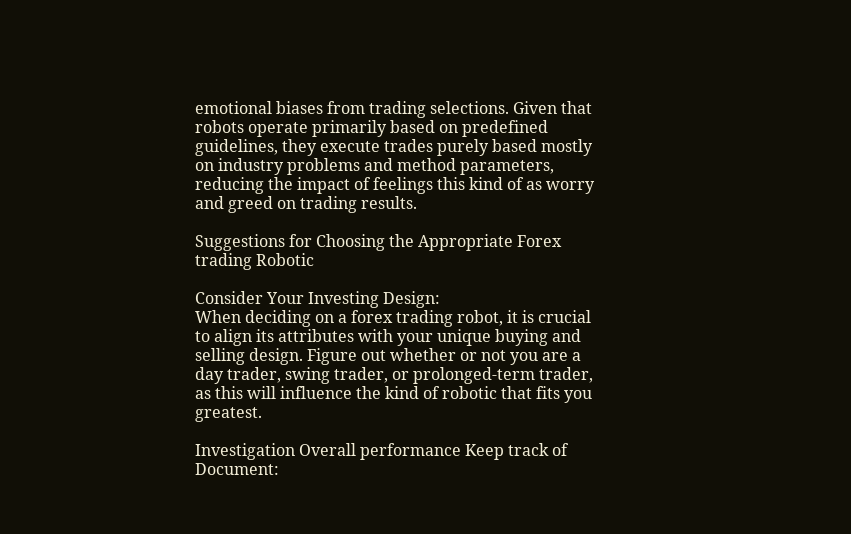emotional biases from trading selections. Given that robots operate primarily based on predefined guidelines, they execute trades purely based mostly on industry problems and method parameters, reducing the impact of feelings this kind of as worry and greed on trading results.

Suggestions for Choosing the Appropriate Forex trading Robotic

Consider Your Investing Design:
When deciding on a forex trading robot, it is crucial to align its attributes with your unique buying and selling design. Figure out whether or not you are a day trader, swing trader, or prolonged-term trader, as this will influence the kind of robotic that fits you greatest.

Investigation Overall performance Keep track of Document: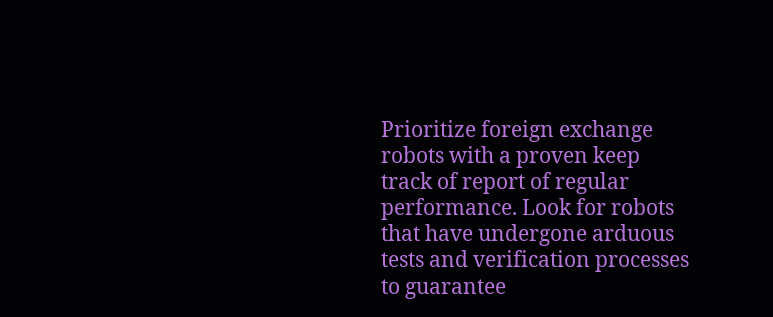Prioritize foreign exchange robots with a proven keep track of report of regular performance. Look for robots that have undergone arduous tests and verification processes to guarantee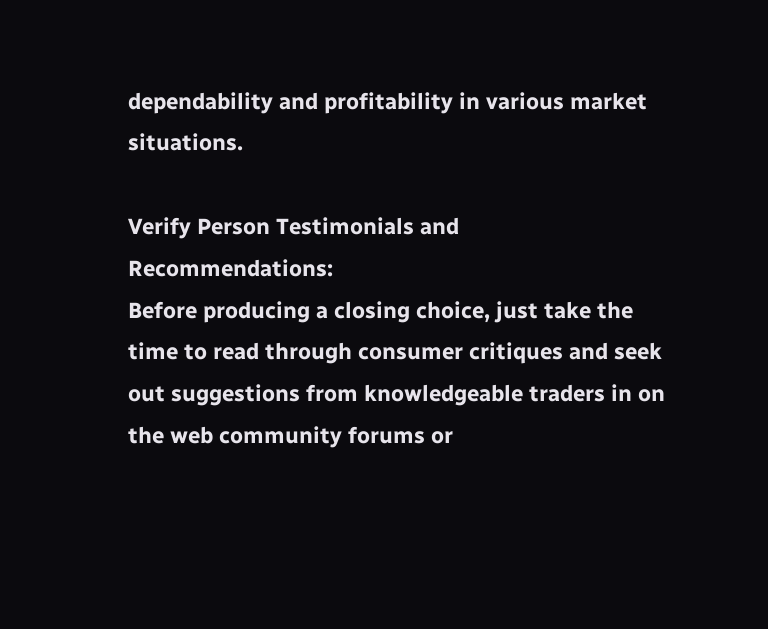dependability and profitability in various market situations.

Verify Person Testimonials and Recommendations:
Before producing a closing choice, just take the time to read through consumer critiques and seek out suggestions from knowledgeable traders in on the web community forums or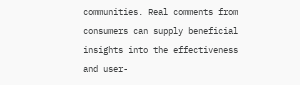communities. Real comments from consumers can supply beneficial insights into the effectiveness and user-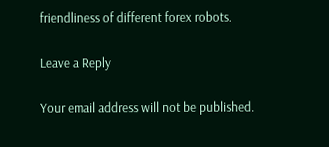friendliness of different forex robots.

Leave a Reply

Your email address will not be published.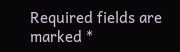Required fields are marked *